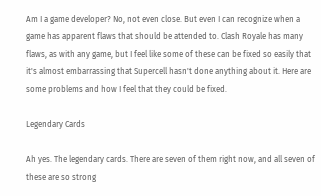Am I a game developer? No, not even close. But even I can recognize when a game has apparent flaws that should be attended to. Clash Royale has many flaws, as with any game, but I feel like some of these can be fixed so easily that it's almost embarrassing that Supercell hasn't done anything about it. Here are some problems and how I feel that they could be fixed.

Legendary Cards

Ah yes. The legendary cards. There are seven of them right now, and all seven of these are so strong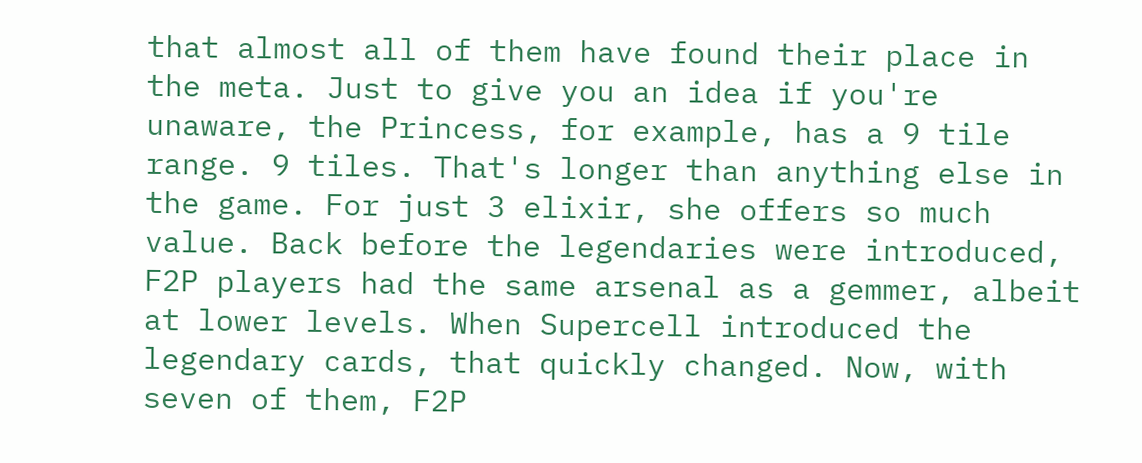that almost all of them have found their place in the meta. Just to give you an idea if you're unaware, the Princess, for example, has a 9 tile range. 9 tiles. That's longer than anything else in the game. For just 3 elixir, she offers so much value. Back before the legendaries were introduced, F2P players had the same arsenal as a gemmer, albeit at lower levels. When Supercell introduced the legendary cards, that quickly changed. Now, with seven of them, F2P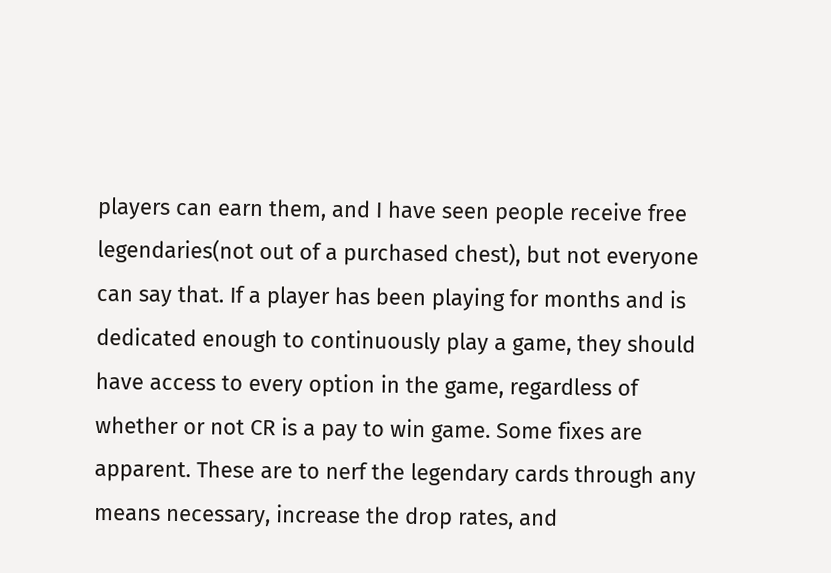players can earn them, and I have seen people receive free legendaries(not out of a purchased chest), but not everyone can say that. If a player has been playing for months and is dedicated enough to continuously play a game, they should have access to every option in the game, regardless of whether or not CR is a pay to win game. Some fixes are apparent. These are to nerf the legendary cards through any means necessary, increase the drop rates, and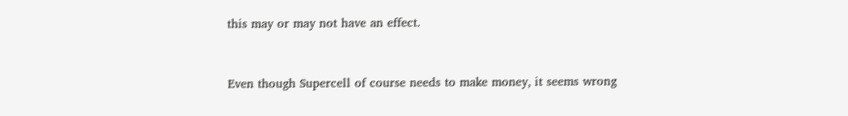this may or may not have an effect.


Even though Supercell of course needs to make money, it seems wrong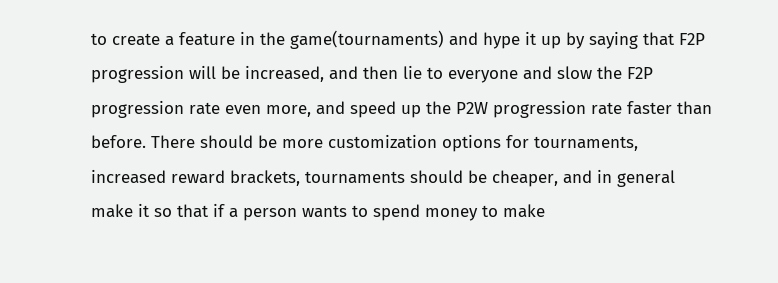to create a feature in the game(tournaments) and hype it up by saying that F2P progression will be increased, and then lie to everyone and slow the F2P progression rate even more, and speed up the P2W progression rate faster than before. There should be more customization options for tournaments, increased reward brackets, tournaments should be cheaper, and in general make it so that if a person wants to spend money to make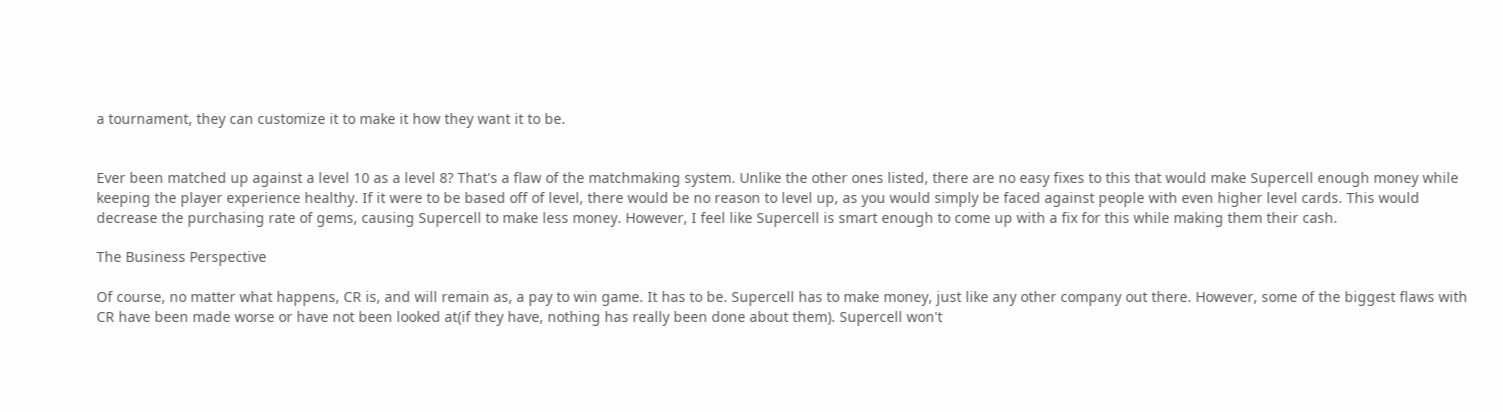a tournament, they can customize it to make it how they want it to be.


Ever been matched up against a level 10 as a level 8? That's a flaw of the matchmaking system. Unlike the other ones listed, there are no easy fixes to this that would make Supercell enough money while keeping the player experience healthy. If it were to be based off of level, there would be no reason to level up, as you would simply be faced against people with even higher level cards. This would decrease the purchasing rate of gems, causing Supercell to make less money. However, I feel like Supercell is smart enough to come up with a fix for this while making them their cash.

The Business Perspective

Of course, no matter what happens, CR is, and will remain as, a pay to win game. It has to be. Supercell has to make money, just like any other company out there. However, some of the biggest flaws with CR have been made worse or have not been looked at(if they have, nothing has really been done about them). Supercell won't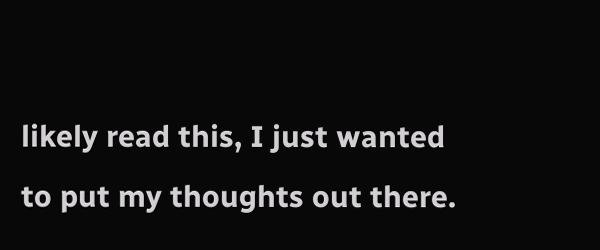likely read this, I just wanted to put my thoughts out there.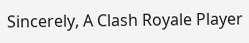Sincerely, A Clash Royale Player